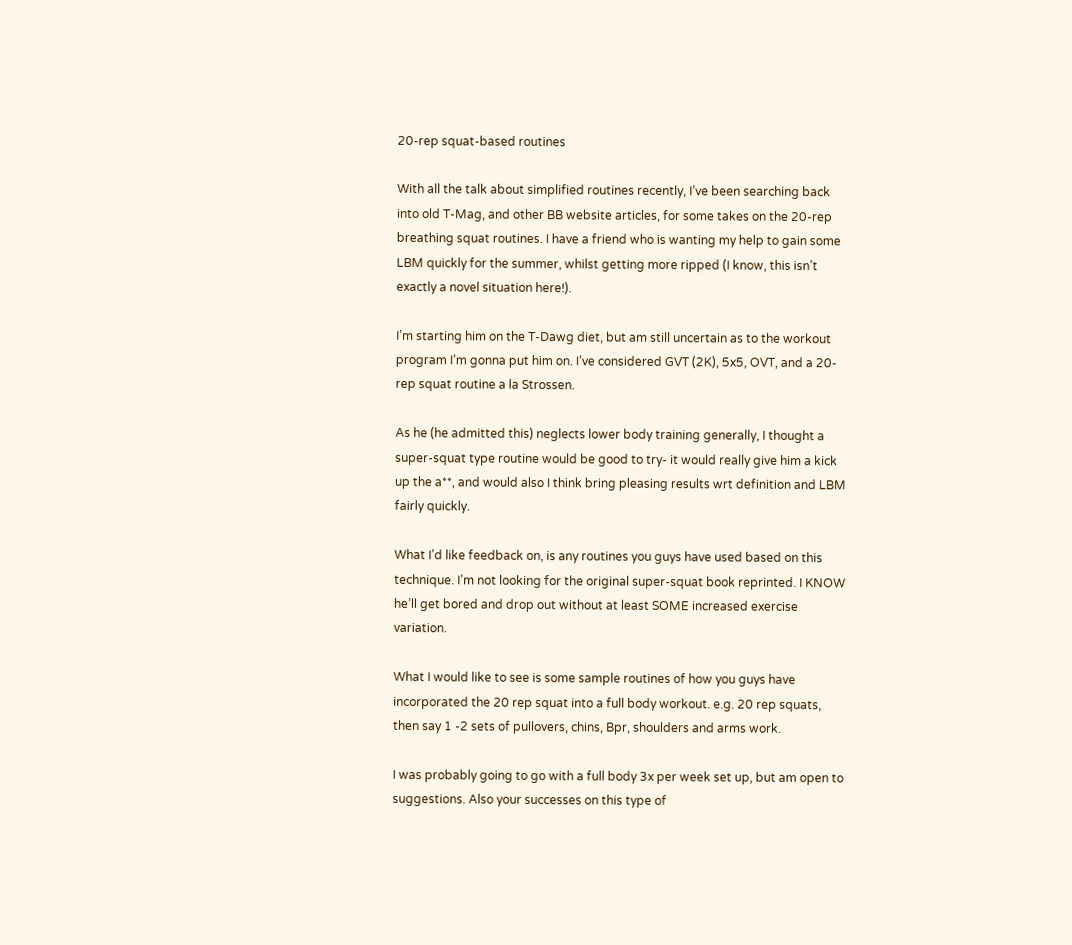20-rep squat-based routines

With all the talk about simplified routines recently, I’ve been searching back into old T-Mag, and other BB website articles, for some takes on the 20-rep breathing squat routines. I have a friend who is wanting my help to gain some LBM quickly for the summer, whilst getting more ripped (I know, this isn’t exactly a novel situation here!).

I’m starting him on the T-Dawg diet, but am still uncertain as to the workout program I’m gonna put him on. I’ve considered GVT (2K), 5x5, OVT, and a 20-rep squat routine a la Strossen.

As he (he admitted this) neglects lower body training generally, I thought a super-squat type routine would be good to try- it would really give him a kick up the a**, and would also I think bring pleasing results wrt definition and LBM fairly quickly.

What I’d like feedback on, is any routines you guys have used based on this technique. I’m not looking for the original super-squat book reprinted. I KNOW he’ll get bored and drop out without at least SOME increased exercise variation.

What I would like to see is some sample routines of how you guys have incorporated the 20 rep squat into a full body workout. e.g. 20 rep squats, then say 1 -2 sets of pullovers, chins, Bpr, shoulders and arms work.

I was probably going to go with a full body 3x per week set up, but am open to suggestions. Also your successes on this type of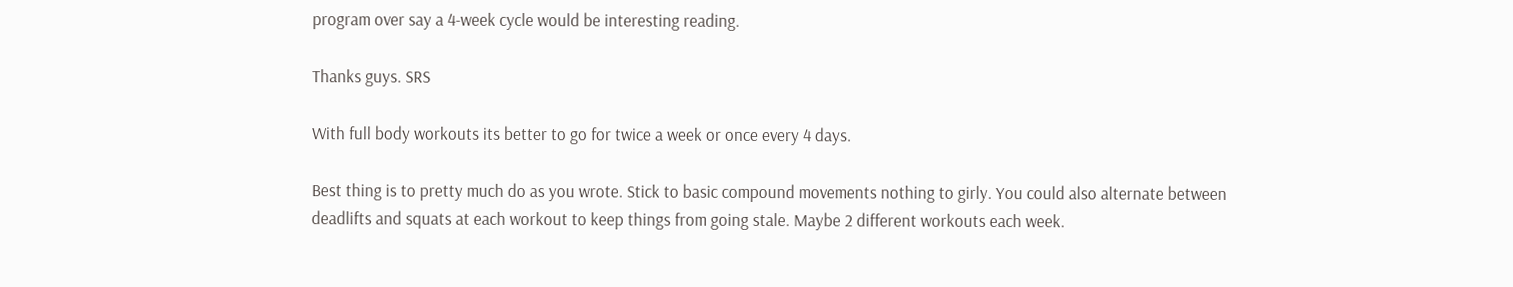program over say a 4-week cycle would be interesting reading.

Thanks guys. SRS

With full body workouts its better to go for twice a week or once every 4 days.

Best thing is to pretty much do as you wrote. Stick to basic compound movements nothing to girly. You could also alternate between deadlifts and squats at each workout to keep things from going stale. Maybe 2 different workouts each week.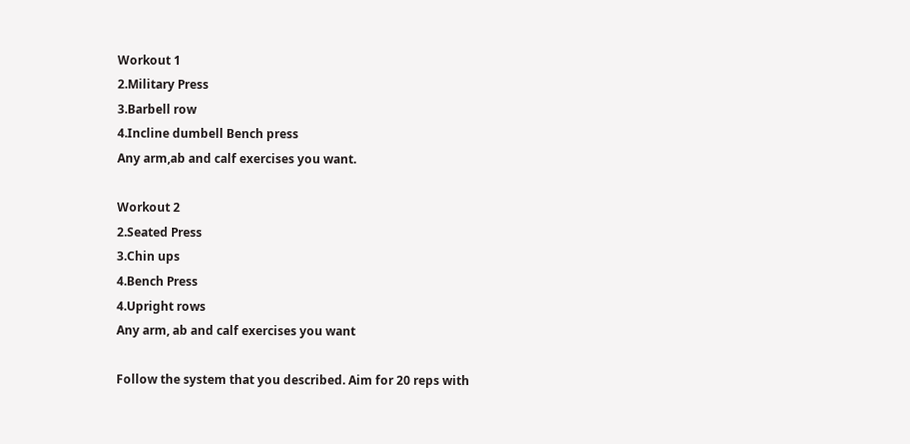Workout 1
2.Military Press
3.Barbell row
4.Incline dumbell Bench press
Any arm,ab and calf exercises you want.

Workout 2
2.Seated Press
3.Chin ups
4.Bench Press
4.Upright rows
Any arm, ab and calf exercises you want

Follow the system that you described. Aim for 20 reps with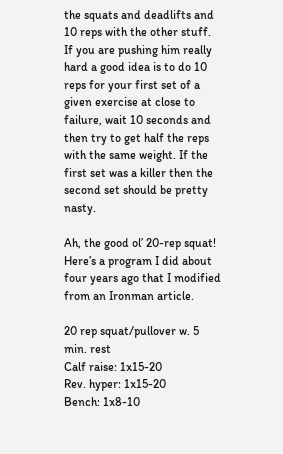the squats and deadlifts and 10 reps with the other stuff. If you are pushing him really hard a good idea is to do 10 reps for your first set of a given exercise at close to failure, wait 10 seconds and then try to get half the reps with the same weight. If the first set was a killer then the second set should be pretty nasty.

Ah, the good ol’ 20-rep squat! Here’s a program I did about four years ago that I modified from an Ironman article.

20 rep squat/pullover w. 5 min. rest
Calf raise: 1x15-20
Rev. hyper: 1x15-20
Bench: 1x8-10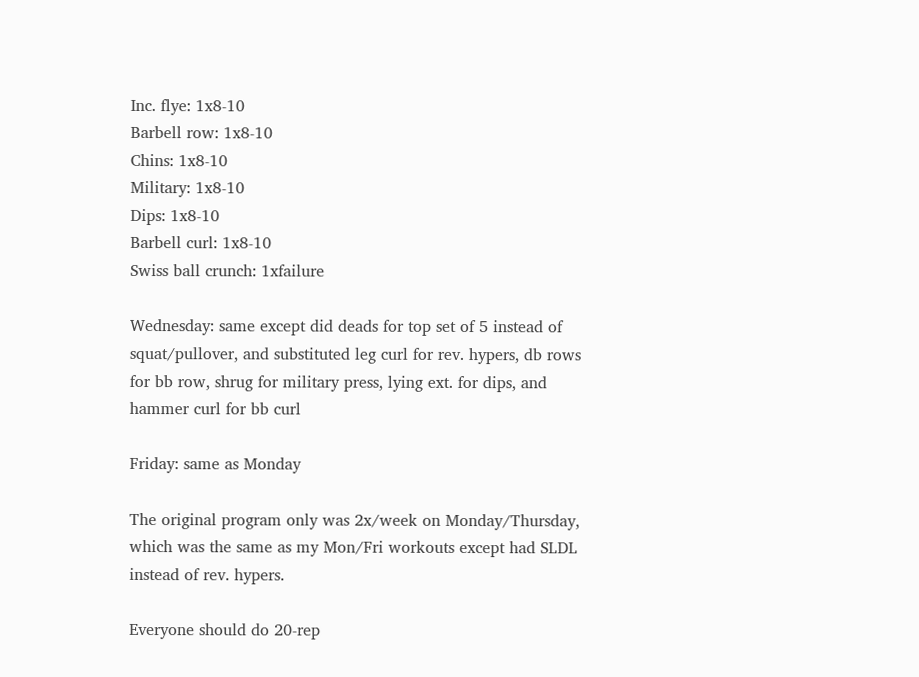Inc. flye: 1x8-10
Barbell row: 1x8-10
Chins: 1x8-10
Military: 1x8-10
Dips: 1x8-10
Barbell curl: 1x8-10
Swiss ball crunch: 1xfailure

Wednesday: same except did deads for top set of 5 instead of squat/pullover, and substituted leg curl for rev. hypers, db rows for bb row, shrug for military press, lying ext. for dips, and hammer curl for bb curl

Friday: same as Monday

The original program only was 2x/week on Monday/Thursday, which was the same as my Mon/Fri workouts except had SLDL instead of rev. hypers.

Everyone should do 20-rep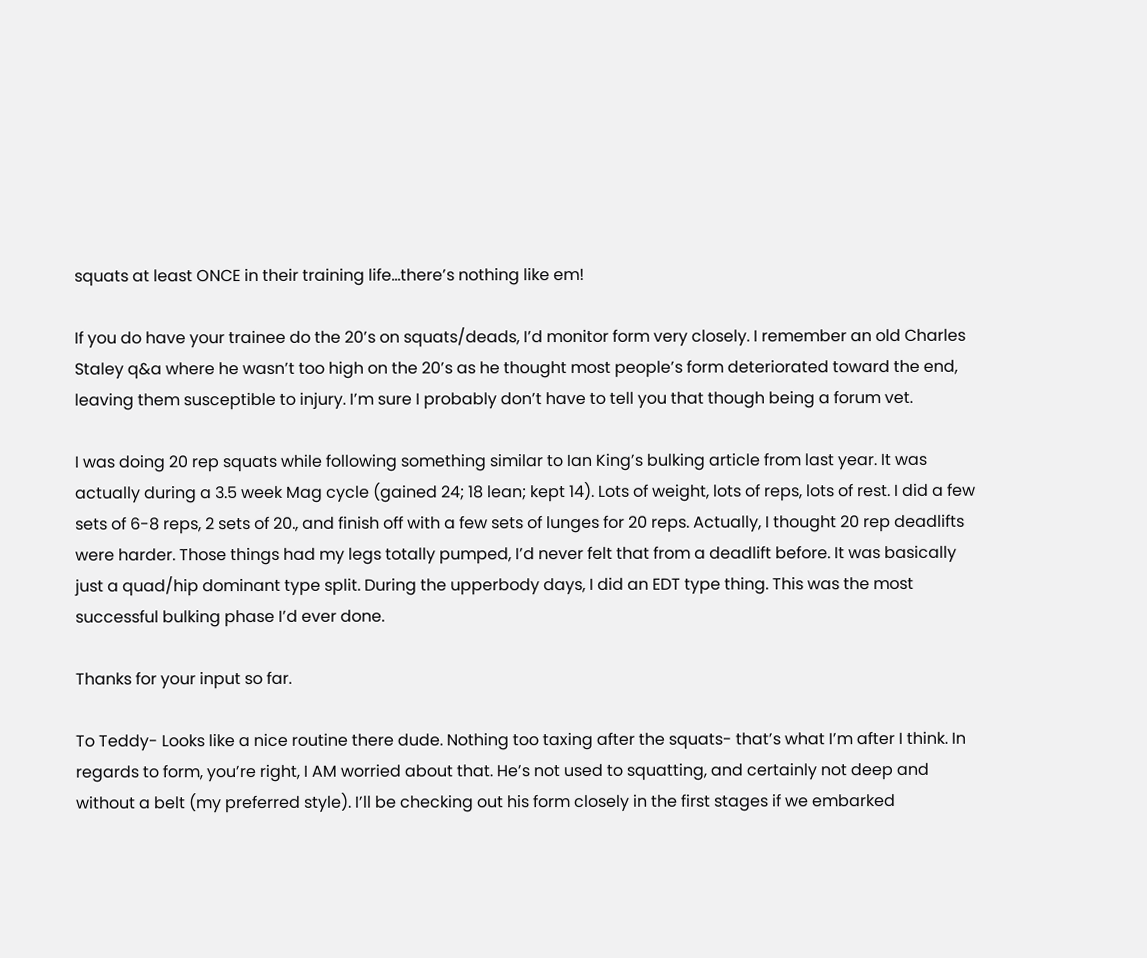squats at least ONCE in their training life…there’s nothing like em!

If you do have your trainee do the 20’s on squats/deads, I’d monitor form very closely. I remember an old Charles Staley q&a where he wasn’t too high on the 20’s as he thought most people’s form deteriorated toward the end, leaving them susceptible to injury. I’m sure I probably don’t have to tell you that though being a forum vet.

I was doing 20 rep squats while following something similar to Ian King’s bulking article from last year. It was actually during a 3.5 week Mag cycle (gained 24; 18 lean; kept 14). Lots of weight, lots of reps, lots of rest. I did a few sets of 6-8 reps, 2 sets of 20., and finish off with a few sets of lunges for 20 reps. Actually, I thought 20 rep deadlifts were harder. Those things had my legs totally pumped, I’d never felt that from a deadlift before. It was basically just a quad/hip dominant type split. During the upperbody days, I did an EDT type thing. This was the most successful bulking phase I’d ever done.

Thanks for your input so far.

To Teddy- Looks like a nice routine there dude. Nothing too taxing after the squats- that’s what I’m after I think. In regards to form, you’re right, I AM worried about that. He’s not used to squatting, and certainly not deep and without a belt (my preferred style). I’ll be checking out his form closely in the first stages if we embarked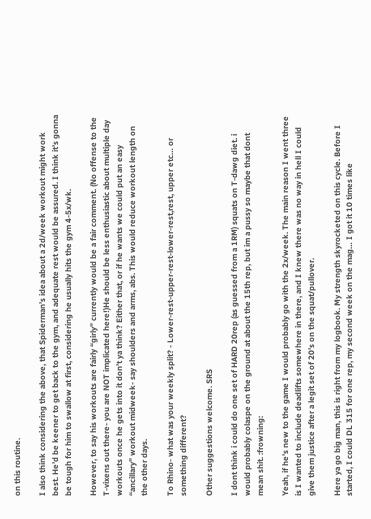on this routine.

I also think considering the above, that Spiderman’s idea about a 2d/week workout might work best. He’d be keener to get back to the gym, and adequate rest would be assured. I think it’s gonna be tough for him to swallow at first, considering he usually hits the gym 4-5x/wk.

However, to say his workouts are fairly “girly” currently would be a fair comment. (No offense to the T-vixens out there- you are NOT implicated here!)He should be less enthusiastic about multiple day workouts once he gets into it don’t ya think? Either that, or if he wants we could put an easy “ancillary” workout midweek- say shoulders and arms, abs. This would reduce workout length on the other days.

To Rhino- what was your weekly split? - Lower-rest-upper-rest-lower-rest,rest, upper etc… or something different?

Other suggestions welcome. SRS

I dont think i could do one set of HARD 20rep (as guessed from a 1RM) squats on T-dawg diet. i would probably colaspe on the ground at about the 15th rep, but im a pussy so maybe that dont mean shit. :frowning:

Yeah, if he’s new to the game I would probably go with the 2x/week. The main reason I went three is I wanted to include deadlifts somewhere in there, and I knew there was no way in hell I could give them justice after a legit set of 20’s on the squat/pullover.

Here ya go big man, this is right from my logbook. My strength skyrocketed on this cycle. Before I started, I could DL 315 for one rep, my second week on the mag… I got it 10 times like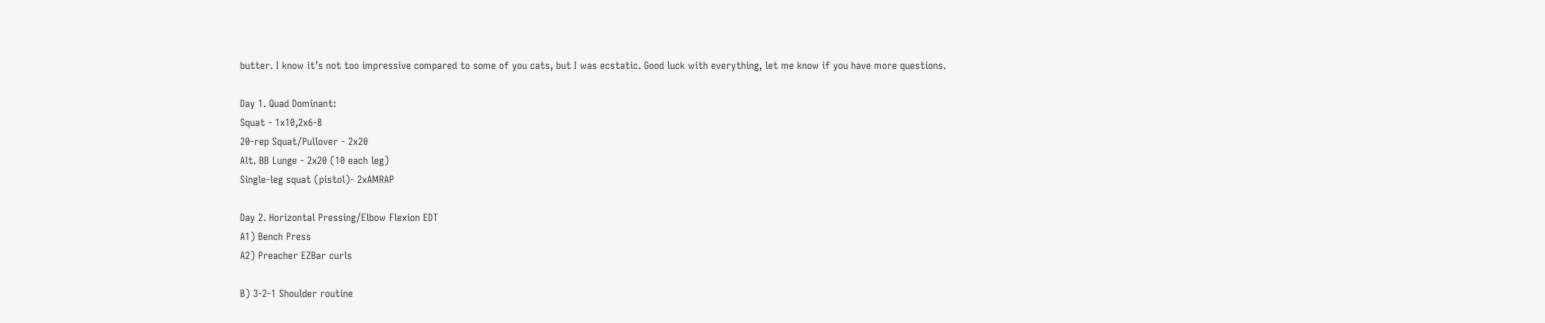butter. I know it’s not too impressive compared to some of you cats, but I was ecstatic. Good luck with everything, let me know if you have more questions.

Day 1. Quad Dominant:
Squat - 1x10,2x6-8
20-rep Squat/Pullover - 2x20
Alt. BB Lunge - 2x20 (10 each leg)
Single-leg squat (pistol)- 2xAMRAP

Day 2. Horizontal Pressing/Elbow Flexion EDT
A1) Bench Press
A2) Preacher EZBar curls

B) 3-2-1 Shoulder routine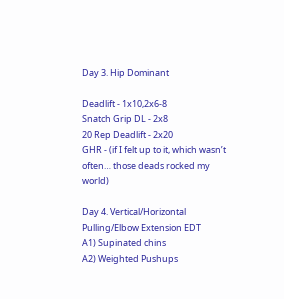Day 3. Hip Dominant

Deadlift - 1x10,2x6-8
Snatch Grip DL - 2x8
20 Rep Deadlift - 2x20
GHR - (if I felt up to it, which wasn’t often… those deads rocked my world)

Day 4. Vertical/Horizontal Pulling/Elbow Extension EDT
A1) Supinated chins
A2) Weighted Pushups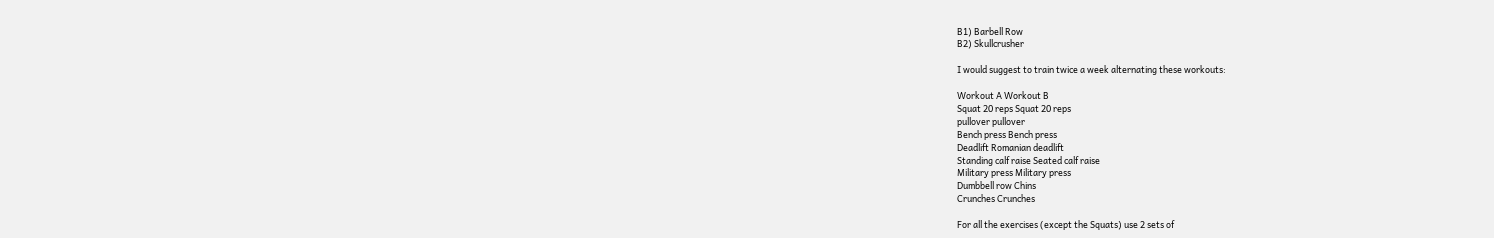B1) Barbell Row
B2) Skullcrusher

I would suggest to train twice a week alternating these workouts:

Workout A Workout B
Squat 20 reps Squat 20 reps
pullover pullover
Bench press Bench press
Deadlift Romanian deadlift
Standing calf raise Seated calf raise
Military press Military press
Dumbbell row Chins
Crunches Crunches

For all the exercises (except the Squats) use 2 sets of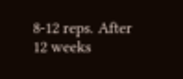8-12 reps. After 12 weeks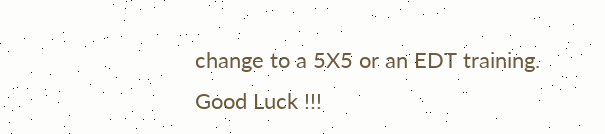change to a 5X5 or an EDT training.
Good Luck !!!